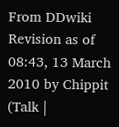From DDwiki
Revision as of 08:43, 13 March 2010 by Chippit (Talk |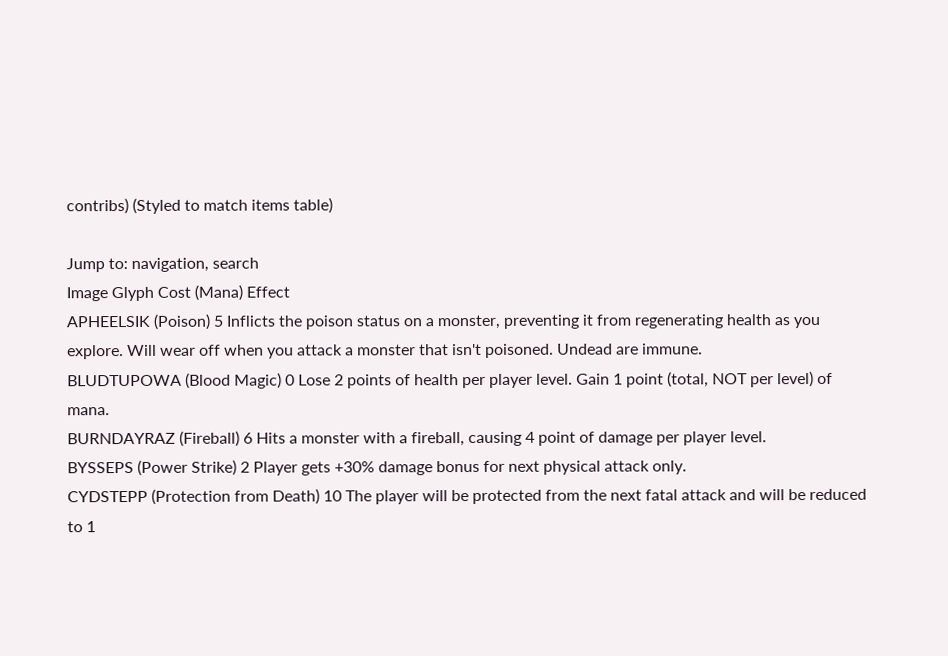contribs) (Styled to match items table)

Jump to: navigation, search
Image Glyph Cost (Mana) Effect
APHEELSIK (Poison) 5 Inflicts the poison status on a monster, preventing it from regenerating health as you explore. Will wear off when you attack a monster that isn't poisoned. Undead are immune.
BLUDTUPOWA (Blood Magic) 0 Lose 2 points of health per player level. Gain 1 point (total, NOT per level) of mana.
BURNDAYRAZ (Fireball) 6 Hits a monster with a fireball, causing 4 point of damage per player level.
BYSSEPS (Power Strike) 2 Player gets +30% damage bonus for next physical attack only.
CYDSTEPP (Protection from Death) 10 The player will be protected from the next fatal attack and will be reduced to 1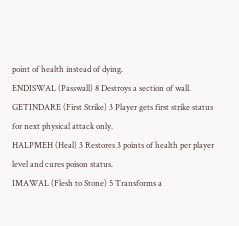point of health instead of dying.
ENDISWAL (Passwall) 8 Destroys a section of wall.
GETINDARE (First Strike) 3 Player gets first strike status for next physical attack only.
HALPMEH (Heal) 3 Restores 3 points of health per player level and cures poison status.
IMAWAL (Flesh to Stone) 5 Transforms a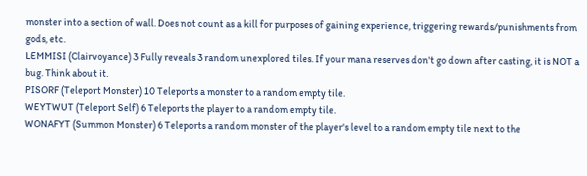monster into a section of wall. Does not count as a kill for purposes of gaining experience, triggering rewards/punishments from gods, etc.
LEMMISI (Clairvoyance) 3 Fully reveals 3 random unexplored tiles. If your mana reserves don't go down after casting, it is NOT a bug. Think about it.
PISORF (Teleport Monster) 10 Teleports a monster to a random empty tile.
WEYTWUT (Teleport Self) 6 Teleports the player to a random empty tile.
WONAFYT (Summon Monster) 6 Teleports a random monster of the player's level to a random empty tile next to the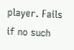player. Fails if no such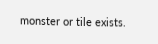monster or tile exists.